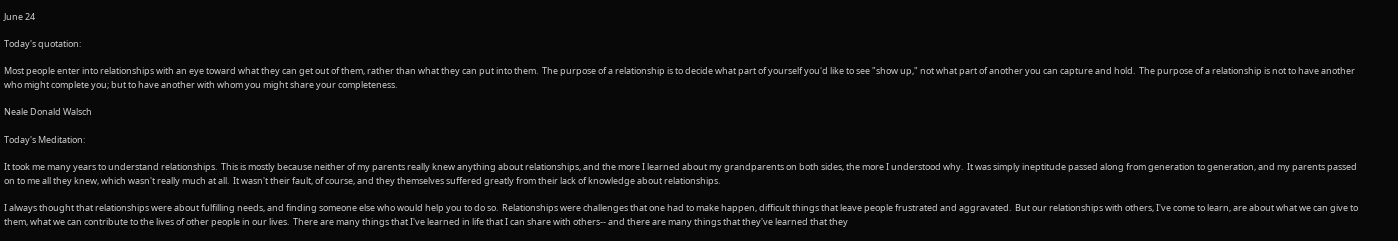June 24

Today's quotation:

Most people enter into relationships with an eye toward what they can get out of them, rather than what they can put into them.  The purpose of a relationship is to decide what part of yourself you'd like to see "show up," not what part of another you can capture and hold.  The purpose of a relationship is not to have another who might complete you; but to have another with whom you might share your completeness.

Neale Donald Walsch

Today's Meditation:

It took me many years to understand relationships.  This is mostly because neither of my parents really knew anything about relationships, and the more I learned about my grandparents on both sides, the more I understood why.  It was simply ineptitude passed along from generation to generation, and my parents passed on to me all they knew, which wasn't really much at all.  It wasn't their fault, of course, and they themselves suffered greatly from their lack of knowledge about relationships.

I always thought that relationships were about fulfilling needs, and finding someone else who would help you to do so.  Relationships were challenges that one had to make happen, difficult things that leave people frustrated and aggravated.  But our relationships with others, I've come to learn, are about what we can give to them, what we can contribute to the lives of other people in our lives.  There are many things that I've learned in life that I can share with others-- and there are many things that they've learned that they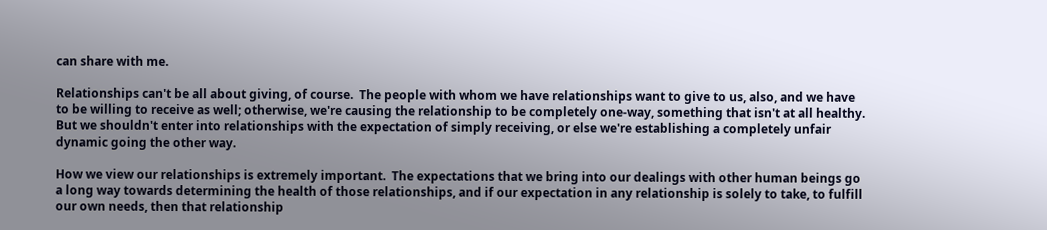can share with me.

Relationships can't be all about giving, of course.  The people with whom we have relationships want to give to us, also, and we have to be willing to receive as well; otherwise, we're causing the relationship to be completely one-way, something that isn't at all healthy.  But we shouldn't enter into relationships with the expectation of simply receiving, or else we're establishing a completely unfair dynamic going the other way.

How we view our relationships is extremely important.  The expectations that we bring into our dealings with other human beings go a long way towards determining the health of those relationships, and if our expectation in any relationship is solely to take, to fulfill our own needs, then that relationship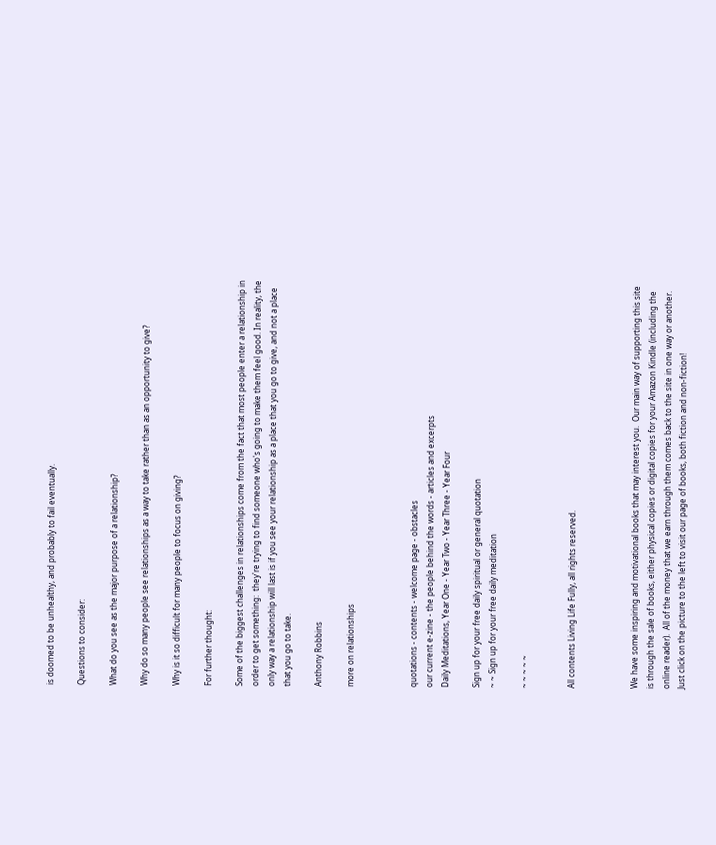is doomed to be unhealthy, and probably to fail eventually.

Questions to consider:

What do you see as the major purpose of a relationship?

Why do so many people see relationships as a way to take rather than as an opportunity to give?

Why is it so difficult for many people to focus on giving?

For further thought:

Some of the biggest challenges in relationships come from the fact that most people enter a relationship in order to get something:  they're trying to find someone who's going to make them feel good. In reality, the only way a relationship will last is if you see your relationship as a place that you go to give, and not a place that you go to take.

Anthony Robbins

more on relationships



quotations - contents - welcome page - obstacles
our current e-zine - the people behind the words - articles and excerpts
Daily Meditations, Year One - Year Two - Year Three - Year Four

Sign up for your free daily spiritual or general quotation
~ ~ Sign up for your free daily meditation

~ ~ ~ ~ ~


All contents Living Life Fully, all rights reserved.



We have some inspiring and motivational books that may interest you.  Our main way of supporting this site is through the sale of books, either physical copies or digital copies for your Amazon Kindle (including the online reader).  All of the money that we earn through them comes back to the site in one way or another.  Just click on the picture to the left to visit our page of books, both fiction and non-fiction!